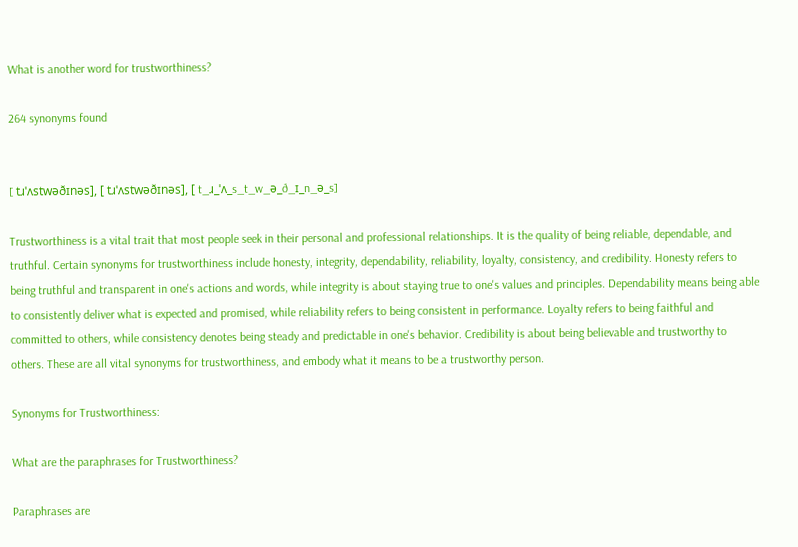What is another word for trustworthiness?

264 synonyms found


[ tɹˈʌstwəðɪnəs], [ tɹˈʌstwəðɪnəs], [ t_ɹ_ˈʌ_s_t_w_ə_ð_ɪ_n_ə_s]

Trustworthiness is a vital trait that most people seek in their personal and professional relationships. It is the quality of being reliable, dependable, and truthful. Certain synonyms for trustworthiness include honesty, integrity, dependability, reliability, loyalty, consistency, and credibility. Honesty refers to being truthful and transparent in one's actions and words, while integrity is about staying true to one's values and principles. Dependability means being able to consistently deliver what is expected and promised, while reliability refers to being consistent in performance. Loyalty refers to being faithful and committed to others, while consistency denotes being steady and predictable in one's behavior. Credibility is about being believable and trustworthy to others. These are all vital synonyms for trustworthiness, and embody what it means to be a trustworthy person.

Synonyms for Trustworthiness:

What are the paraphrases for Trustworthiness?

Paraphrases are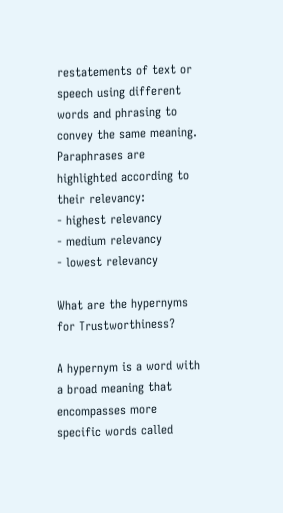restatements of text or speech using different words and phrasing to convey the same meaning.
Paraphrases are highlighted according to their relevancy:
- highest relevancy
- medium relevancy
- lowest relevancy

What are the hypernyms for Trustworthiness?

A hypernym is a word with a broad meaning that encompasses more specific words called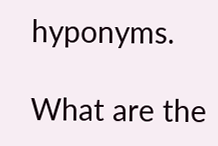hyponyms.

What are the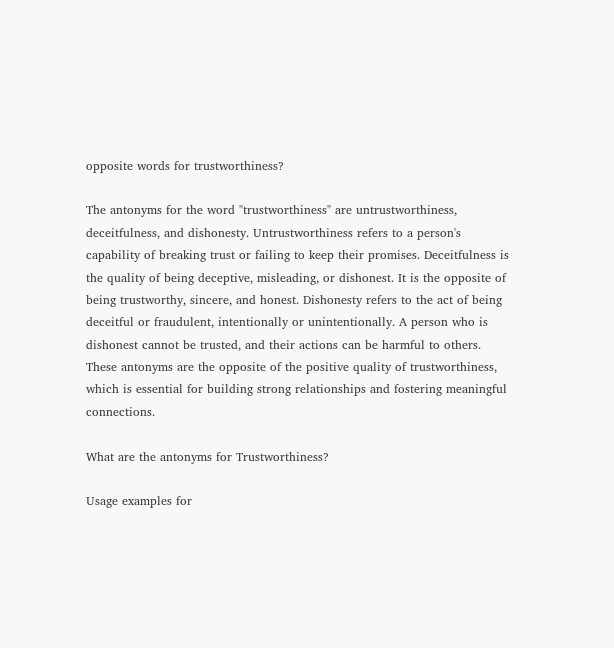opposite words for trustworthiness?

The antonyms for the word "trustworthiness" are untrustworthiness, deceitfulness, and dishonesty. Untrustworthiness refers to a person's capability of breaking trust or failing to keep their promises. Deceitfulness is the quality of being deceptive, misleading, or dishonest. It is the opposite of being trustworthy, sincere, and honest. Dishonesty refers to the act of being deceitful or fraudulent, intentionally or unintentionally. A person who is dishonest cannot be trusted, and their actions can be harmful to others. These antonyms are the opposite of the positive quality of trustworthiness, which is essential for building strong relationships and fostering meaningful connections.

What are the antonyms for Trustworthiness?

Usage examples for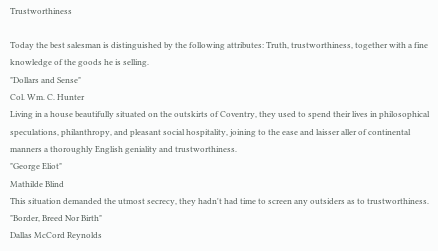Trustworthiness

Today the best salesman is distinguished by the following attributes: Truth, trustworthiness, together with a fine knowledge of the goods he is selling.
"Dollars and Sense"
Col. Wm. C. Hunter
Living in a house beautifully situated on the outskirts of Coventry, they used to spend their lives in philosophical speculations, philanthropy, and pleasant social hospitality, joining to the ease and laisser aller of continental manners a thoroughly English geniality and trustworthiness.
"George Eliot"
Mathilde Blind
This situation demanded the utmost secrecy, they hadn't had time to screen any outsiders as to trustworthiness.
"Border, Breed Nor Birth"
Dallas McCord Reynolds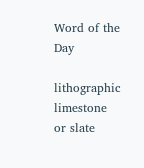Word of the Day

lithographic limestone or slate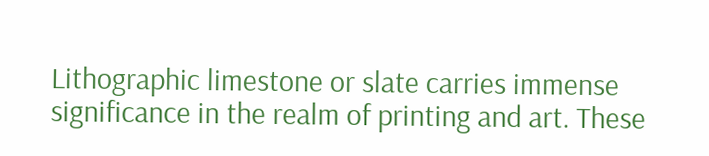Lithographic limestone or slate carries immense significance in the realm of printing and art. These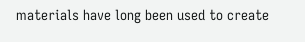materials have long been used to create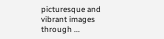picturesque and vibrant images through ...